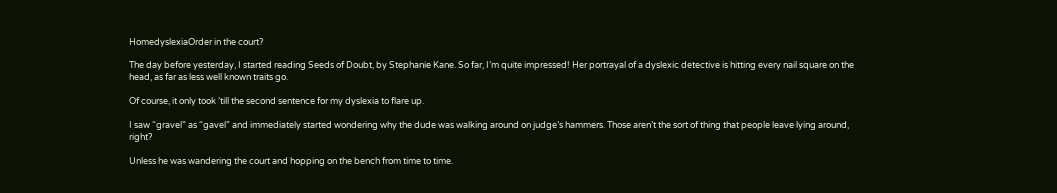HomedyslexiaOrder in the court?

The day before yesterday, I started reading Seeds of Doubt, by Stephanie Kane. So far, I’m quite impressed! Her portrayal of a dyslexic detective is hitting every nail square on the head, as far as less well known traits go.

Of course, it only took ’till the second sentence for my dyslexia to flare up.

I saw “gravel” as “gavel” and immediately started wondering why the dude was walking around on judge’s hammers. Those aren’t the sort of thing that people leave lying around, right?

Unless he was wandering the court and hopping on the bench from time to time.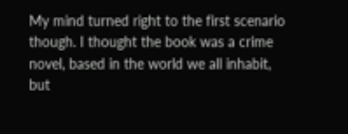My mind turned right to the first scenario though. I thought the book was a crime novel, based in the world we all inhabit, but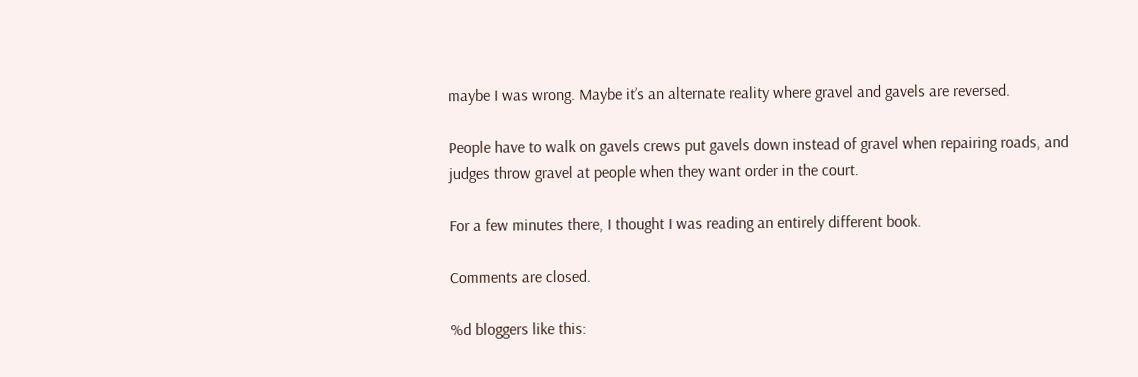maybe I was wrong. Maybe it’s an alternate reality where gravel and gavels are reversed.

People have to walk on gavels crews put gavels down instead of gravel when repairing roads, and judges throw gravel at people when they want order in the court.

For a few minutes there, I thought I was reading an entirely different book.

Comments are closed.

%d bloggers like this: